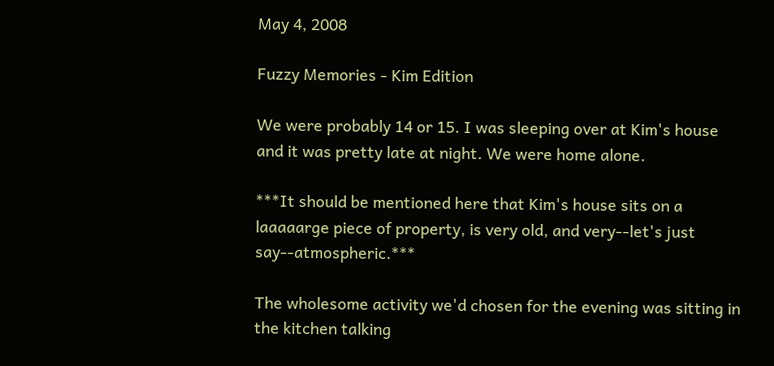May 4, 2008

Fuzzy Memories - Kim Edition

We were probably 14 or 15. I was sleeping over at Kim's house and it was pretty late at night. We were home alone.

***It should be mentioned here that Kim's house sits on a laaaaarge piece of property, is very old, and very--let's just say--atmospheric.***

The wholesome activity we'd chosen for the evening was sitting in the kitchen talking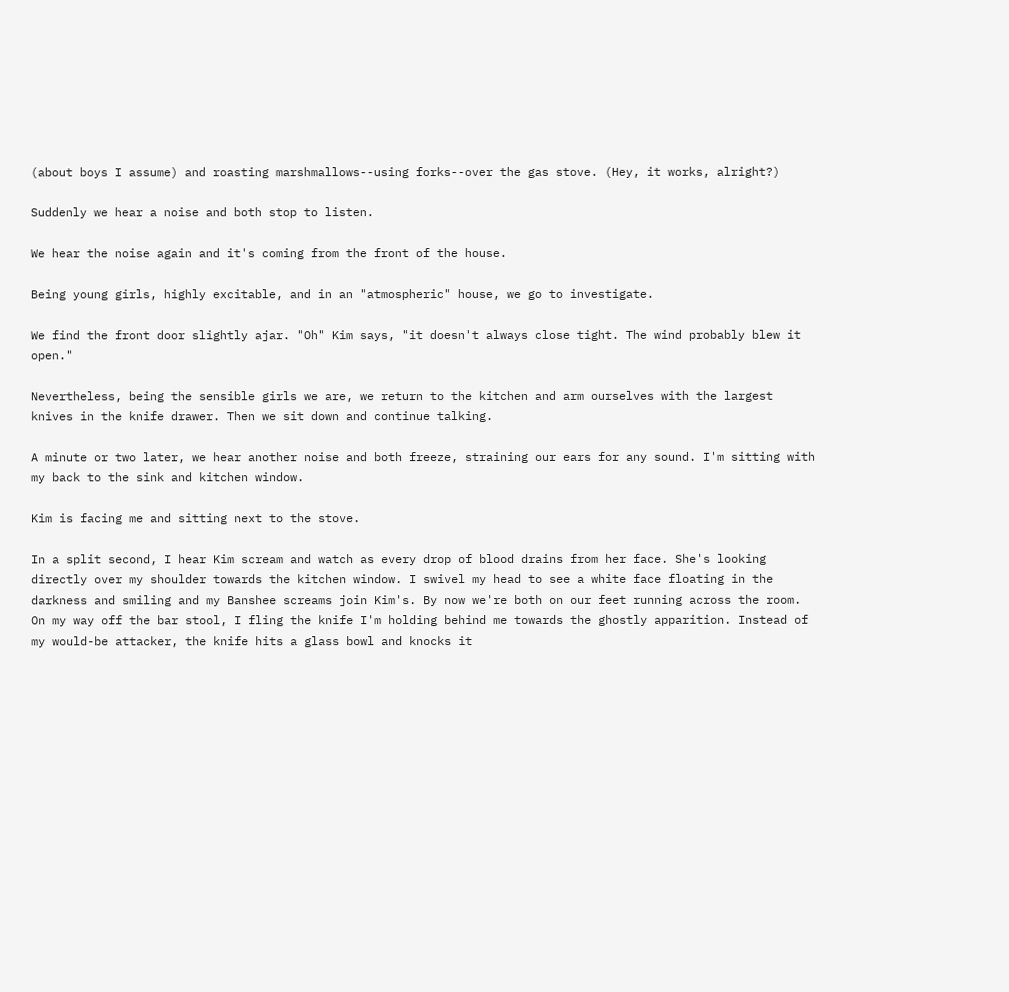(about boys I assume) and roasting marshmallows--using forks--over the gas stove. (Hey, it works, alright?)

Suddenly we hear a noise and both stop to listen.

We hear the noise again and it's coming from the front of the house.

Being young girls, highly excitable, and in an "atmospheric" house, we go to investigate.

We find the front door slightly ajar. "Oh" Kim says, "it doesn't always close tight. The wind probably blew it open."

Nevertheless, being the sensible girls we are, we return to the kitchen and arm ourselves with the largest knives in the knife drawer. Then we sit down and continue talking.

A minute or two later, we hear another noise and both freeze, straining our ears for any sound. I'm sitting with my back to the sink and kitchen window.

Kim is facing me and sitting next to the stove.

In a split second, I hear Kim scream and watch as every drop of blood drains from her face. She's looking directly over my shoulder towards the kitchen window. I swivel my head to see a white face floating in the darkness and smiling and my Banshee screams join Kim's. By now we're both on our feet running across the room. On my way off the bar stool, I fling the knife I'm holding behind me towards the ghostly apparition. Instead of my would-be attacker, the knife hits a glass bowl and knocks it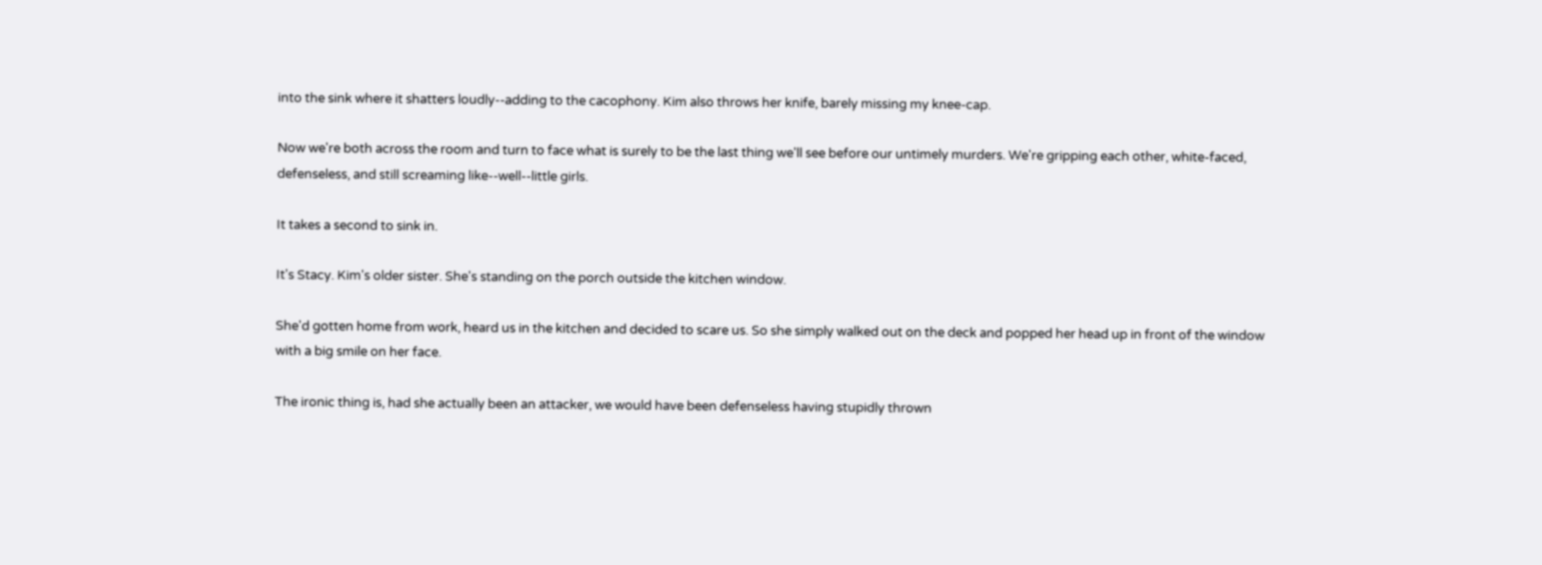into the sink where it shatters loudly--adding to the cacophony. Kim also throws her knife, barely missing my knee-cap.

Now we're both across the room and turn to face what is surely to be the last thing we'll see before our untimely murders. We're gripping each other, white-faced, defenseless, and still screaming like--well--little girls.

It takes a second to sink in.

It's Stacy. Kim's older sister. She's standing on the porch outside the kitchen window.

She'd gotten home from work, heard us in the kitchen and decided to scare us. So she simply walked out on the deck and popped her head up in front of the window with a big smile on her face.

The ironic thing is, had she actually been an attacker, we would have been defenseless having stupidly thrown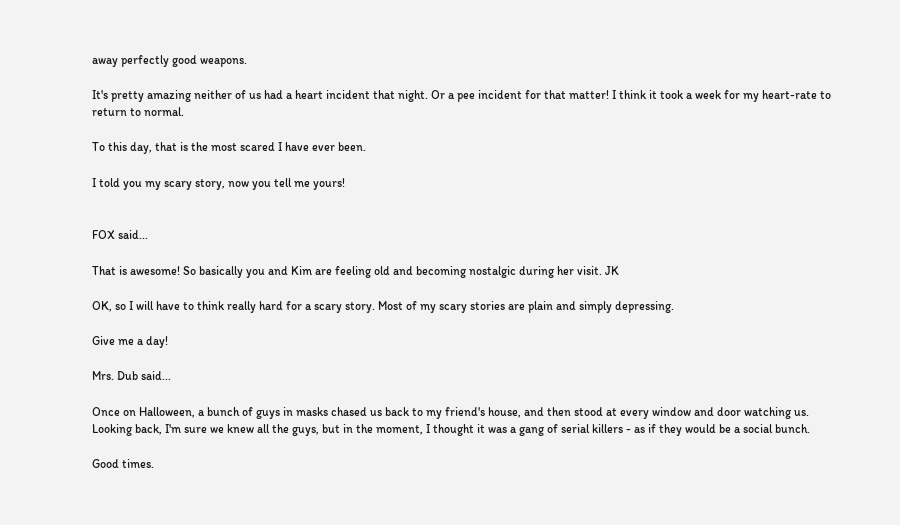away perfectly good weapons.

It's pretty amazing neither of us had a heart incident that night. Or a pee incident for that matter! I think it took a week for my heart-rate to return to normal.

To this day, that is the most scared I have ever been.

I told you my scary story, now you tell me yours!


FOX said...

That is awesome! So basically you and Kim are feeling old and becoming nostalgic during her visit. JK

OK, so I will have to think really hard for a scary story. Most of my scary stories are plain and simply depressing.

Give me a day!

Mrs. Dub said...

Once on Halloween, a bunch of guys in masks chased us back to my friend's house, and then stood at every window and door watching us. Looking back, I'm sure we knew all the guys, but in the moment, I thought it was a gang of serial killers - as if they would be a social bunch.

Good times.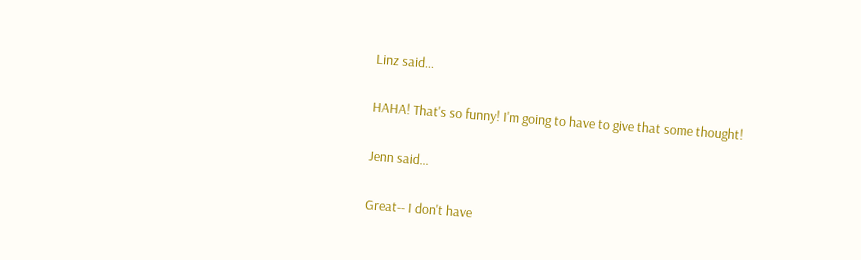Linz said...

HAHA! That's so funny! I'm going to have to give that some thought!

Jenn said...

Great-- I don't have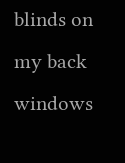blinds on my back windows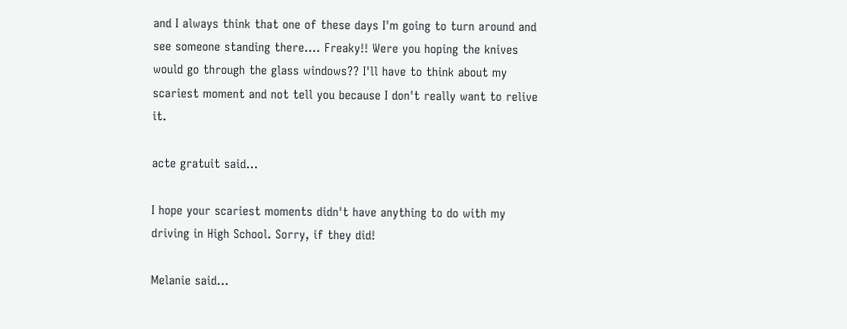and I always think that one of these days I'm going to turn around and see someone standing there.... Freaky!! Were you hoping the knives would go through the glass windows?? I'll have to think about my scariest moment and not tell you because I don't really want to relive it.

acte gratuit said...

I hope your scariest moments didn't have anything to do with my driving in High School. Sorry, if they did!

Melanie said...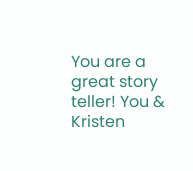You are a great story teller! You & Kristen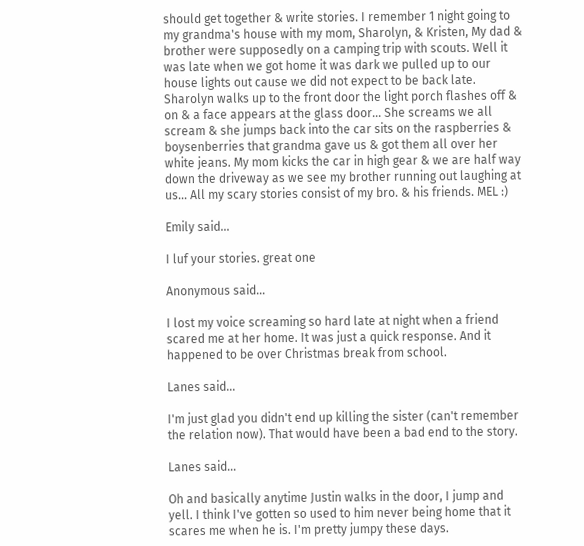should get together & write stories. I remember 1 night going to my grandma's house with my mom, Sharolyn, & Kristen, My dad & brother were supposedly on a camping trip with scouts. Well it was late when we got home it was dark we pulled up to our house lights out cause we did not expect to be back late. Sharolyn walks up to the front door the light porch flashes off & on & a face appears at the glass door... She screams we all scream & she jumps back into the car sits on the raspberries & boysenberries that grandma gave us & got them all over her white jeans. My mom kicks the car in high gear & we are half way down the driveway as we see my brother running out laughing at us... All my scary stories consist of my bro. & his friends. MEL :)

Emily said...

I luf your stories. great one

Anonymous said...

I lost my voice screaming so hard late at night when a friend scared me at her home. It was just a quick response. And it happened to be over Christmas break from school.

Lanes said...

I'm just glad you didn't end up killing the sister (can't remember the relation now). That would have been a bad end to the story.

Lanes said...

Oh and basically anytime Justin walks in the door, I jump and yell. I think I've gotten so used to him never being home that it scares me when he is. I'm pretty jumpy these days.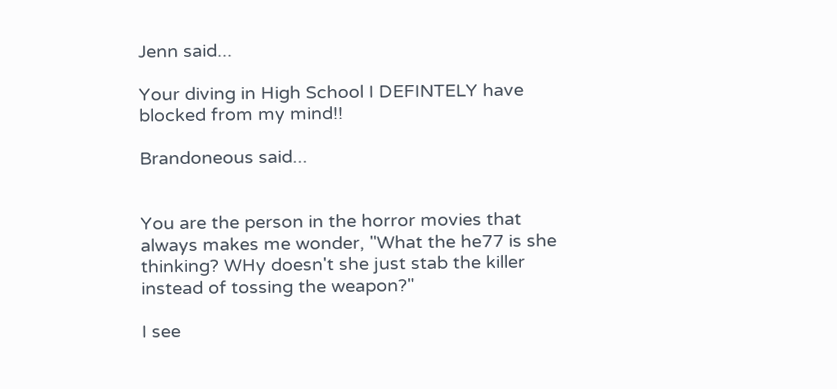Jenn said...

Your diving in High School I DEFINTELY have blocked from my mind!!

Brandoneous said...


You are the person in the horror movies that always makes me wonder, "What the he77 is she thinking? WHy doesn't she just stab the killer instead of tossing the weapon?"

I see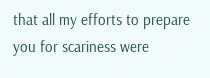that all my efforts to prepare you for scariness were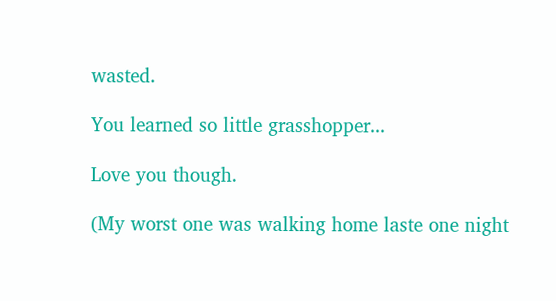wasted.

You learned so little grasshopper...

Love you though.

(My worst one was walking home laste one night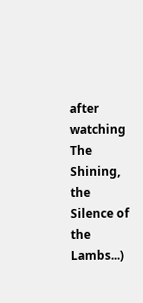after watching The Shining, the Silence of the Lambs...)